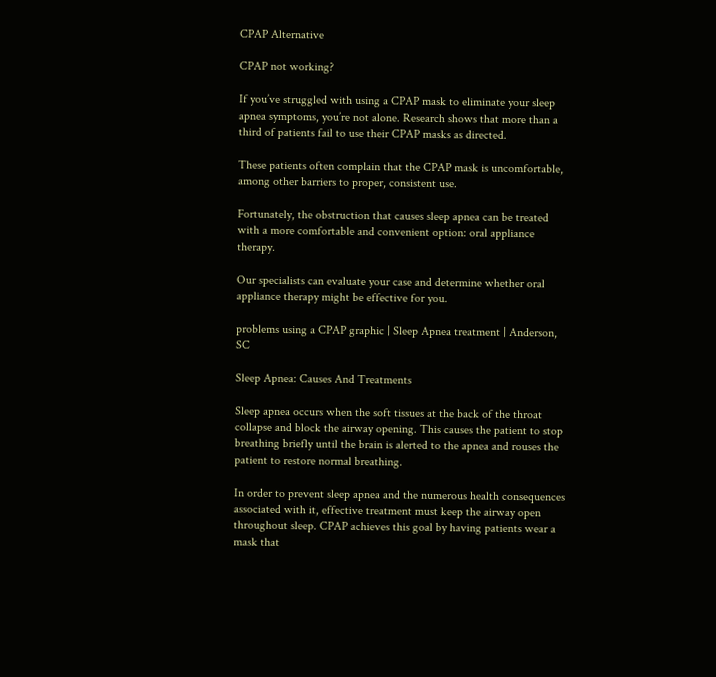CPAP Alternative

CPAP not working?

If you’ve struggled with using a CPAP mask to eliminate your sleep apnea symptoms, you’re not alone. Research shows that more than a third of patients fail to use their CPAP masks as directed.

These patients often complain that the CPAP mask is uncomfortable, among other barriers to proper, consistent use.

Fortunately, the obstruction that causes sleep apnea can be treated with a more comfortable and convenient option: oral appliance therapy.

Our specialists can evaluate your case and determine whether oral appliance therapy might be effective for you.

problems using a CPAP graphic | Sleep Apnea treatment | Anderson, SC

Sleep Apnea: Causes And Treatments

Sleep apnea occurs when the soft tissues at the back of the throat collapse and block the airway opening. This causes the patient to stop breathing briefly until the brain is alerted to the apnea and rouses the patient to restore normal breathing.

In order to prevent sleep apnea and the numerous health consequences associated with it, effective treatment must keep the airway open throughout sleep. CPAP achieves this goal by having patients wear a mask that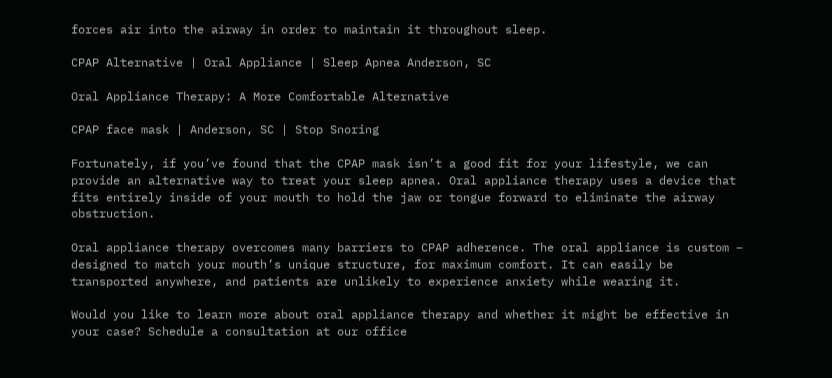forces air into the airway in order to maintain it throughout sleep.

CPAP Alternative | Oral Appliance | Sleep Apnea Anderson, SC

Oral Appliance Therapy: A More Comfortable Alternative

CPAP face mask | Anderson, SC | Stop Snoring

Fortunately, if you’ve found that the CPAP mask isn’t a good fit for your lifestyle, we can provide an alternative way to treat your sleep apnea. Oral appliance therapy uses a device that fits entirely inside of your mouth to hold the jaw or tongue forward to eliminate the airway obstruction.

Oral appliance therapy overcomes many barriers to CPAP adherence. The oral appliance is custom – designed to match your mouth’s unique structure, for maximum comfort. It can easily be transported anywhere, and patients are unlikely to experience anxiety while wearing it.

Would you like to learn more about oral appliance therapy and whether it might be effective in your case? Schedule a consultation at our office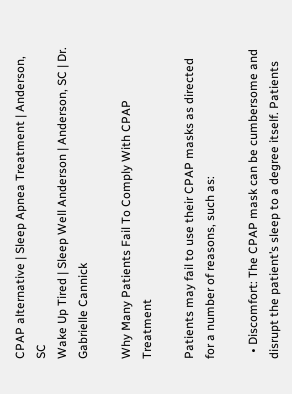CPAP alternative | Sleep Apnea Treatment | Anderson, SC
Wake Up Tired | Sleep Well Anderson | Anderson, SC | Dr. Gabrielle Cannick

Why Many Patients Fail To Comply With CPAP Treatment

Patients may fail to use their CPAP masks as directed for a number of reasons, such as:

  • Discomfort: The CPAP mask can be cumbersome and disrupt the patient’s sleep to a degree itself. Patients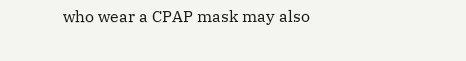who wear a CPAP mask may also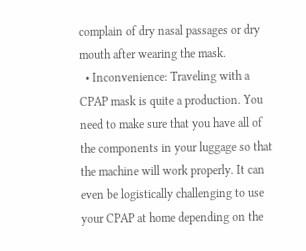complain of dry nasal passages or dry mouth after wearing the mask.
  • Inconvenience: Traveling with a CPAP mask is quite a production. You need to make sure that you have all of the components in your luggage so that the machine will work properly. It can even be logistically challenging to use your CPAP at home depending on the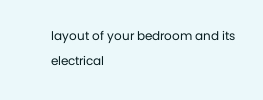layout of your bedroom and its electrical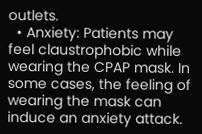outlets.
  • Anxiety: Patients may feel claustrophobic while wearing the CPAP mask. In some cases, the feeling of wearing the mask can induce an anxiety attack.